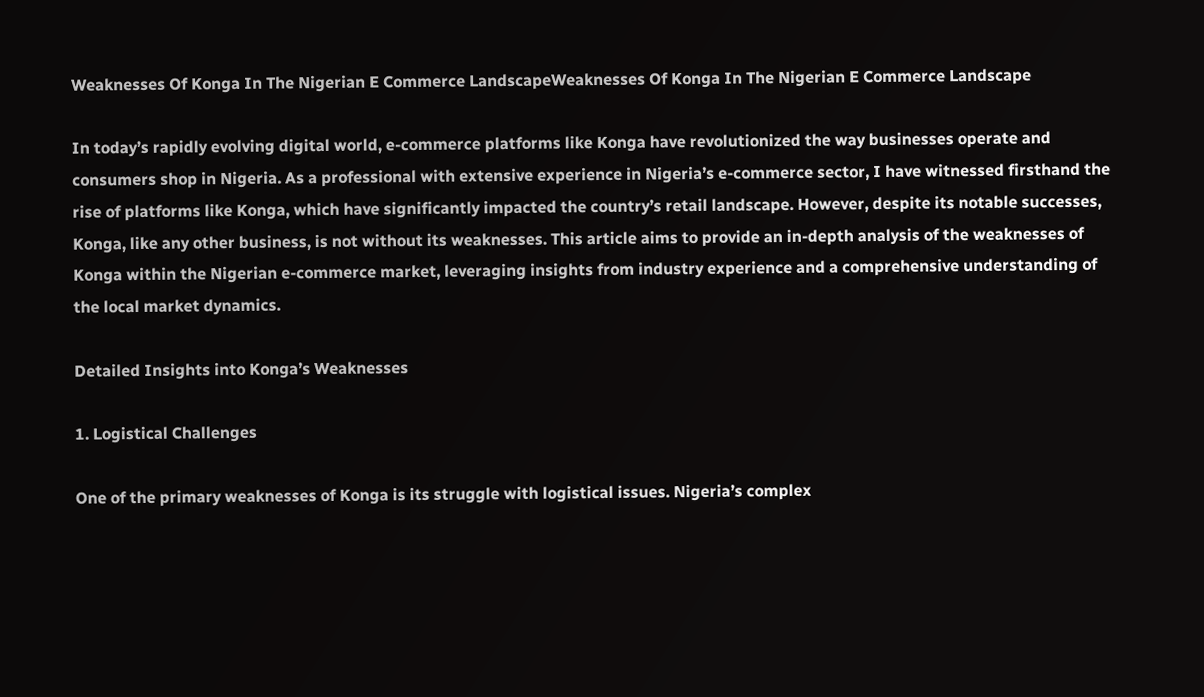Weaknesses Of Konga In The Nigerian E Commerce LandscapeWeaknesses Of Konga In The Nigerian E Commerce Landscape

In today’s rapidly evolving digital world, e-commerce platforms like Konga have revolutionized the way businesses operate and consumers shop in Nigeria. As a professional with extensive experience in Nigeria’s e-commerce sector, I have witnessed firsthand the rise of platforms like Konga, which have significantly impacted the country’s retail landscape. However, despite its notable successes, Konga, like any other business, is not without its weaknesses. This article aims to provide an in-depth analysis of the weaknesses of Konga within the Nigerian e-commerce market, leveraging insights from industry experience and a comprehensive understanding of the local market dynamics.

Detailed Insights into Konga’s Weaknesses

1. Logistical Challenges

One of the primary weaknesses of Konga is its struggle with logistical issues. Nigeria’s complex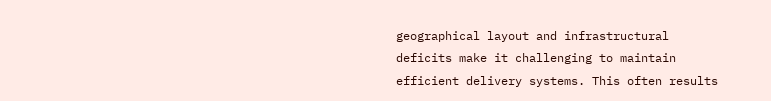geographical layout and infrastructural deficits make it challenging to maintain efficient delivery systems. This often results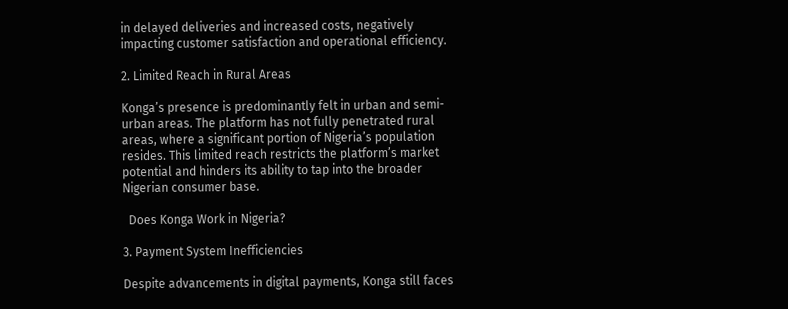in delayed deliveries and increased costs, negatively impacting customer satisfaction and operational efficiency.

2. Limited Reach in Rural Areas

Konga’s presence is predominantly felt in urban and semi-urban areas. The platform has not fully penetrated rural areas, where a significant portion of Nigeria’s population resides. This limited reach restricts the platform’s market potential and hinders its ability to tap into the broader Nigerian consumer base.

  Does Konga Work in Nigeria?

3. Payment System Inefficiencies

Despite advancements in digital payments, Konga still faces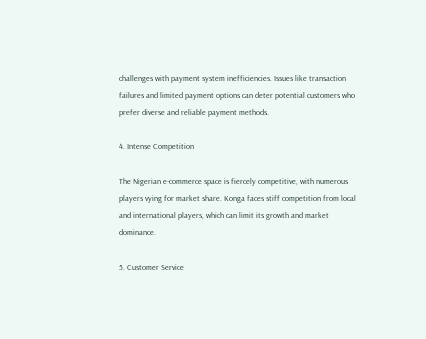challenges with payment system inefficiencies. Issues like transaction failures and limited payment options can deter potential customers who prefer diverse and reliable payment methods.

4. Intense Competition

The Nigerian e-commerce space is fiercely competitive, with numerous players vying for market share. Konga faces stiff competition from local and international players, which can limit its growth and market dominance.

5. Customer Service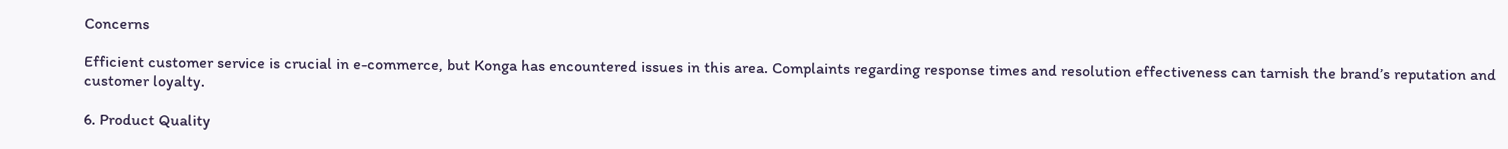Concerns

Efficient customer service is crucial in e-commerce, but Konga has encountered issues in this area. Complaints regarding response times and resolution effectiveness can tarnish the brand’s reputation and customer loyalty.

6. Product Quality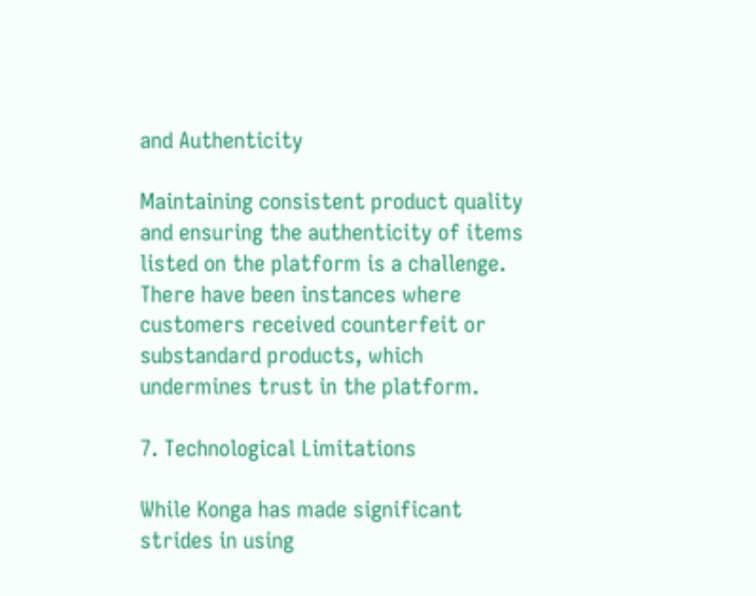and Authenticity

Maintaining consistent product quality and ensuring the authenticity of items listed on the platform is a challenge. There have been instances where customers received counterfeit or substandard products, which undermines trust in the platform.

7. Technological Limitations

While Konga has made significant strides in using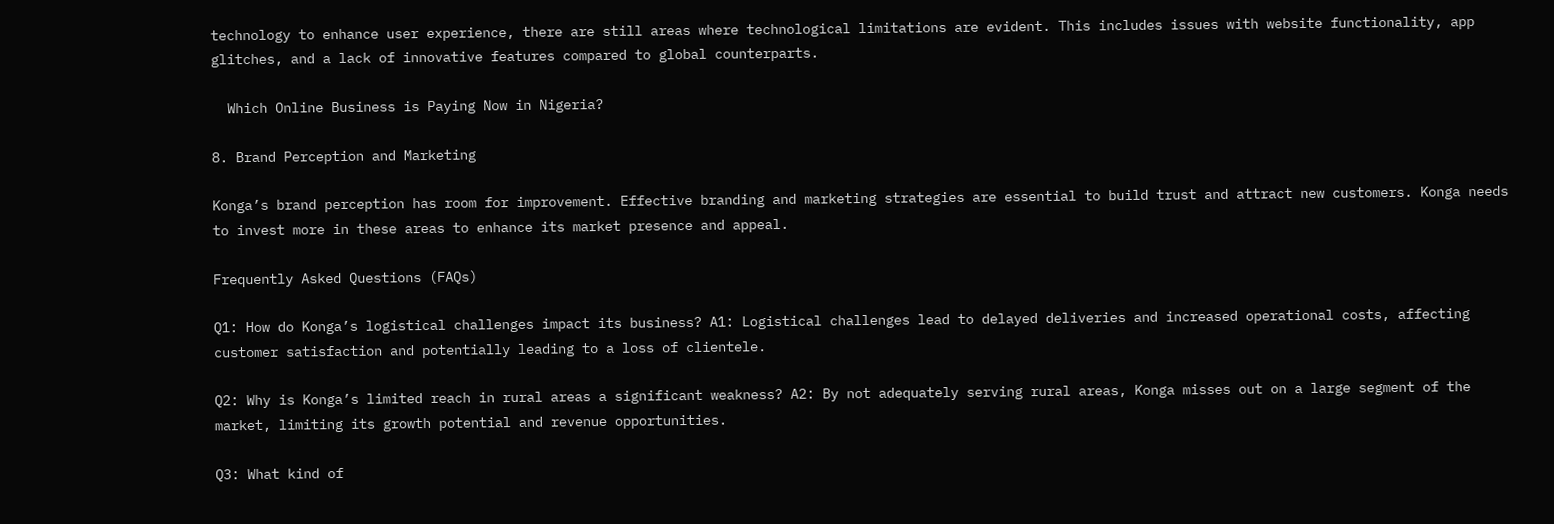technology to enhance user experience, there are still areas where technological limitations are evident. This includes issues with website functionality, app glitches, and a lack of innovative features compared to global counterparts.

  Which Online Business is Paying Now in Nigeria?

8. Brand Perception and Marketing

Konga’s brand perception has room for improvement. Effective branding and marketing strategies are essential to build trust and attract new customers. Konga needs to invest more in these areas to enhance its market presence and appeal.

Frequently Asked Questions (FAQs)

Q1: How do Konga’s logistical challenges impact its business? A1: Logistical challenges lead to delayed deliveries and increased operational costs, affecting customer satisfaction and potentially leading to a loss of clientele.

Q2: Why is Konga’s limited reach in rural areas a significant weakness? A2: By not adequately serving rural areas, Konga misses out on a large segment of the market, limiting its growth potential and revenue opportunities.

Q3: What kind of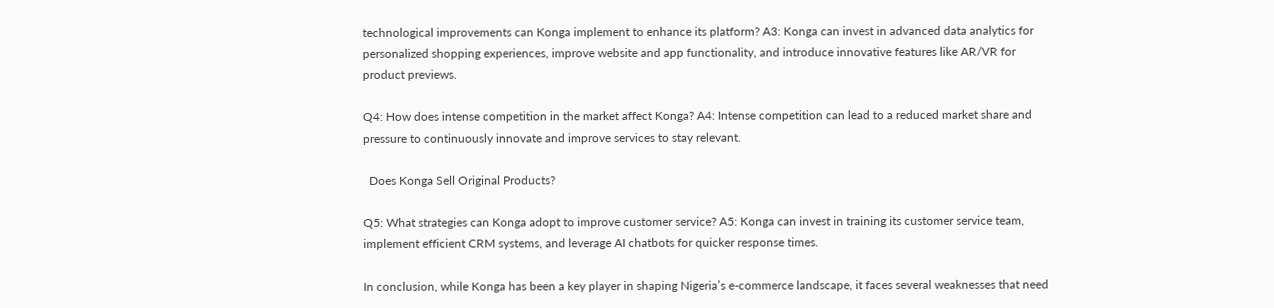technological improvements can Konga implement to enhance its platform? A3: Konga can invest in advanced data analytics for personalized shopping experiences, improve website and app functionality, and introduce innovative features like AR/VR for product previews.

Q4: How does intense competition in the market affect Konga? A4: Intense competition can lead to a reduced market share and pressure to continuously innovate and improve services to stay relevant.

  Does Konga Sell Original Products?

Q5: What strategies can Konga adopt to improve customer service? A5: Konga can invest in training its customer service team, implement efficient CRM systems, and leverage AI chatbots for quicker response times.

In conclusion, while Konga has been a key player in shaping Nigeria’s e-commerce landscape, it faces several weaknesses that need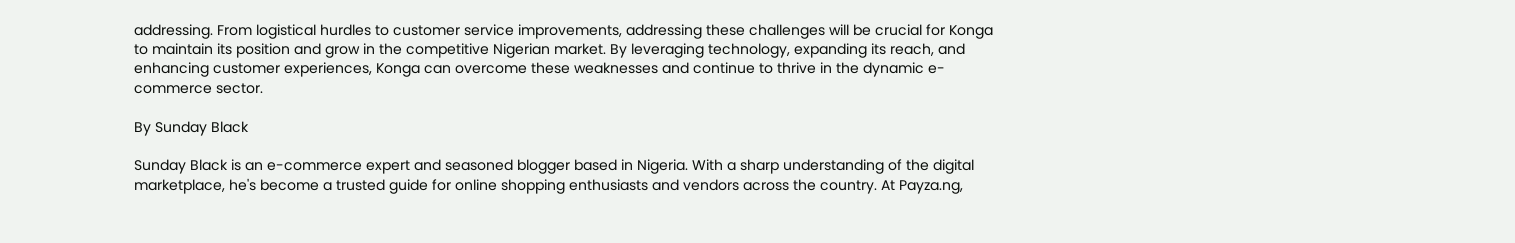addressing. From logistical hurdles to customer service improvements, addressing these challenges will be crucial for Konga to maintain its position and grow in the competitive Nigerian market. By leveraging technology, expanding its reach, and enhancing customer experiences, Konga can overcome these weaknesses and continue to thrive in the dynamic e-commerce sector.

By Sunday Black

Sunday Black is an e-commerce expert and seasoned blogger based in Nigeria. With a sharp understanding of the digital marketplace, he's become a trusted guide for online shopping enthusiasts and vendors across the country. At Payza.ng,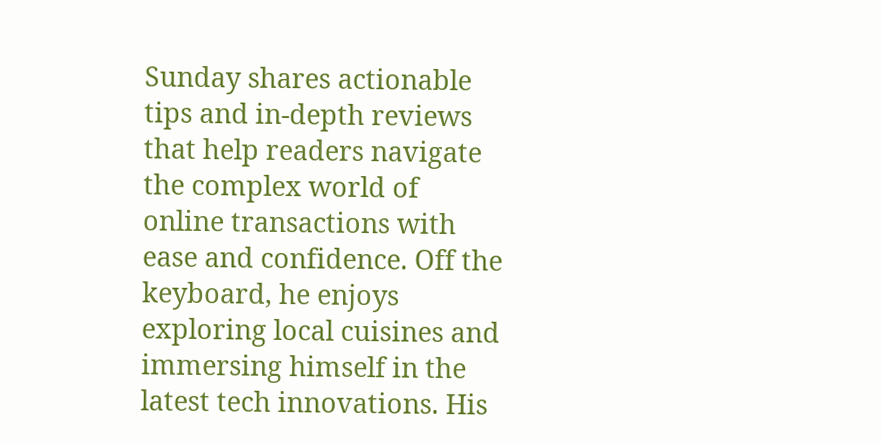Sunday shares actionable tips and in-depth reviews that help readers navigate the complex world of online transactions with ease and confidence. Off the keyboard, he enjoys exploring local cuisines and immersing himself in the latest tech innovations. His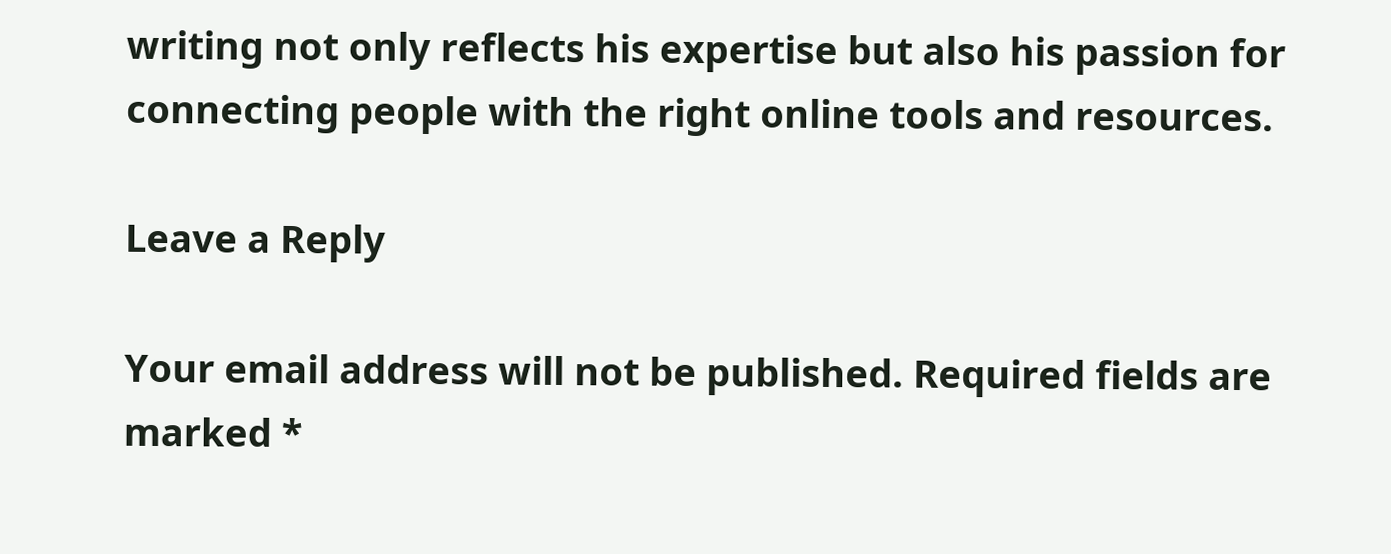writing not only reflects his expertise but also his passion for connecting people with the right online tools and resources.

Leave a Reply

Your email address will not be published. Required fields are marked *